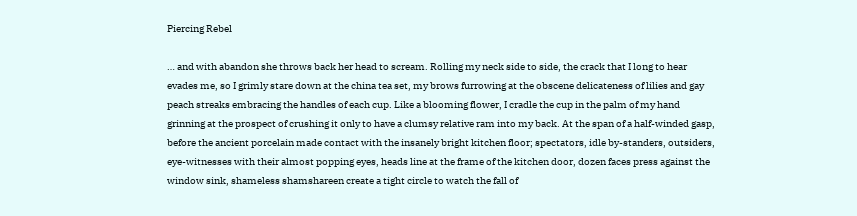Piercing Rebel

… and with abandon she throws back her head to scream. Rolling my neck side to side, the crack that I long to hear evades me, so I grimly stare down at the china tea set, my brows furrowing at the obscene delicateness of lilies and gay peach streaks embracing the handles of each cup. Like a blooming flower, I cradle the cup in the palm of my hand grinning at the prospect of crushing it only to have a clumsy relative ram into my back. At the span of a half-winded gasp, before the ancient porcelain made contact with the insanely bright kitchen floor; spectators, idle by-standers, outsiders, eye-witnesses with their almost popping eyes, heads line at the frame of the kitchen door, dozen faces press against the window sink, shameless shamshareen create a tight circle to watch the fall of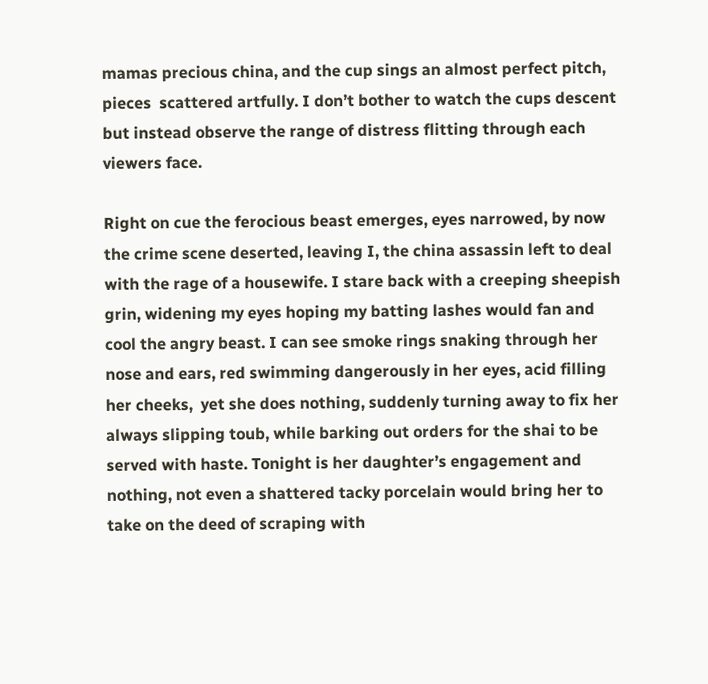mamas precious china, and the cup sings an almost perfect pitch, pieces  scattered artfully. I don’t bother to watch the cups descent but instead observe the range of distress flitting through each viewers face.

Right on cue the ferocious beast emerges, eyes narrowed, by now the crime scene deserted, leaving I, the china assassin left to deal with the rage of a housewife. I stare back with a creeping sheepish grin, widening my eyes hoping my batting lashes would fan and cool the angry beast. I can see smoke rings snaking through her nose and ears, red swimming dangerously in her eyes, acid filling her cheeks,  yet she does nothing, suddenly turning away to fix her always slipping toub, while barking out orders for the shai to be served with haste. Tonight is her daughter’s engagement and nothing, not even a shattered tacky porcelain would bring her to take on the deed of scraping with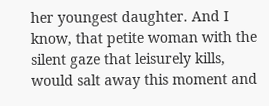her youngest daughter. And I know, that petite woman with the silent gaze that leisurely kills, would salt away this moment and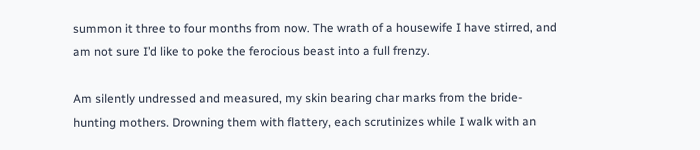summon it three to four months from now. The wrath of a housewife I have stirred, and am not sure I’d like to poke the ferocious beast into a full frenzy.

Am silently undressed and measured, my skin bearing char marks from the bride-hunting mothers. Drowning them with flattery, each scrutinizes while I walk with an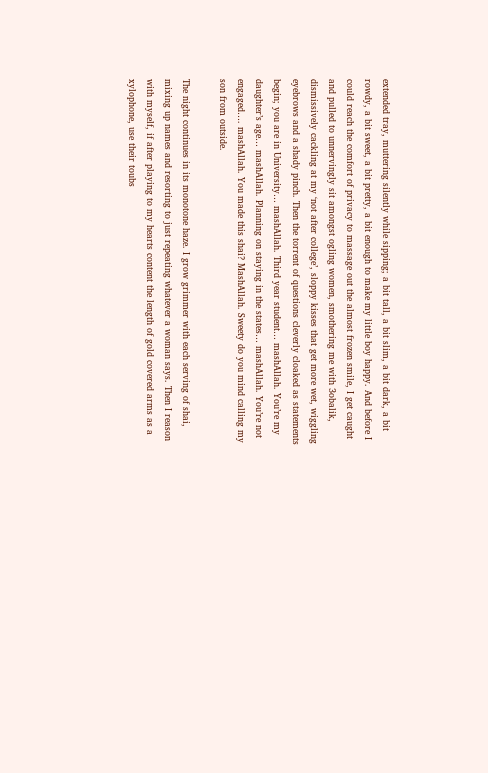extended tray, muttering silently while sipping; a bit tall, a bit slim, a bit dark, a bit rowdy, a bit sweet, a bit pretty, a bit enough to make my little boy happy. And before I could reach the comfort of privacy to massage out the almost frozen smile, I get caught and pulled to unnervingly sit amongst ogling women, smothering me with 3obalik, dismissively cackling at my ‘not after college’, sloppy kisses that get more wet, wiggling eyebrows and a shady pinch. Then the torrent of questions cleverly cloaked as statements begin; you are in University… mashAllah. Third year student… mashAllah. You’re my daughter’s age… mashAllah. Planning on staying in the states… mashAllah. You’re not engaged…. mashAllah. You made this shai? MashAllah. Sweety do you mind calling my son from outside.

The night continues in its monotone haze. I grow grimmer with each serving of shai, mixing up names and resorting to just repeating whatever a woman says. Then I reason with myself, if after playing to my hearts content the length of gold covered arms as a xylophone, use their toubs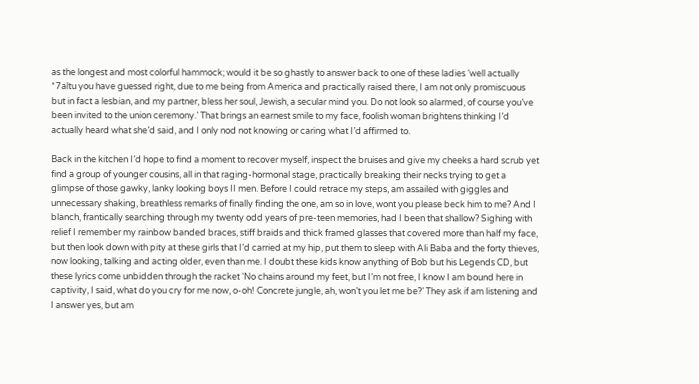as the longest and most colorful hammock; would it be so ghastly to answer back to one of these ladies ‘well actually *7altu you have guessed right, due to me being from America and practically raised there, I am not only promiscuous but in fact a lesbian, and my partner, bless her soul, Jewish, a secular mind you. Do not look so alarmed, of course you’ve been invited to the union ceremony.’ That brings an earnest smile to my face, foolish woman brightens thinking I’d actually heard what she’d said, and I only nod not knowing or caring what I’d affirmed to.

Back in the kitchen I’d hope to find a moment to recover myself, inspect the bruises and give my cheeks a hard scrub yet find a group of younger cousins, all in that raging-hormonal stage, practically breaking their necks trying to get a glimpse of those gawky, lanky looking boys II men. Before I could retrace my steps, am assailed with giggles and unnecessary shaking, breathless remarks of finally finding the one, am so in love, wont you please beck him to me? And I blanch, frantically searching through my twenty odd years of pre-teen memories, had I been that shallow? Sighing with relief I remember my rainbow banded braces, stiff braids and thick framed glasses that covered more than half my face, but then look down with pity at these girls that I’d carried at my hip, put them to sleep with Ali Baba and the forty thieves, now looking, talking and acting older, even than me. I doubt these kids know anything of Bob but his Legends CD, but these lyrics come unbidden through the racket ‘No chains around my feet, but I’m not free, I know I am bound here in captivity, I said, what do you cry for me now, o-oh! Concrete jungle, ah, won’t you let me be?’ They ask if am listening and I answer yes, but am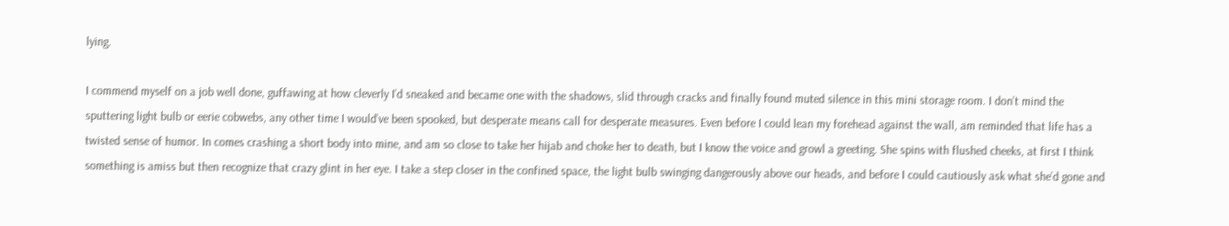lying.

I commend myself on a job well done, guffawing at how cleverly I’d sneaked and became one with the shadows, slid through cracks and finally found muted silence in this mini storage room. I don’t mind the sputtering light bulb or eerie cobwebs, any other time I would’ve been spooked, but desperate means call for desperate measures. Even before I could lean my forehead against the wall, am reminded that life has a twisted sense of humor. In comes crashing a short body into mine, and am so close to take her hijab and choke her to death, but I know the voice and growl a greeting. She spins with flushed cheeks, at first I think something is amiss but then recognize that crazy glint in her eye. I take a step closer in the confined space, the light bulb swinging dangerously above our heads, and before I could cautiously ask what she’d gone and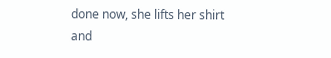done now, she lifts her shirt and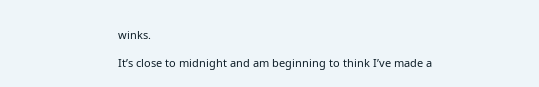winks.

It’s close to midnight and am beginning to think I’ve made a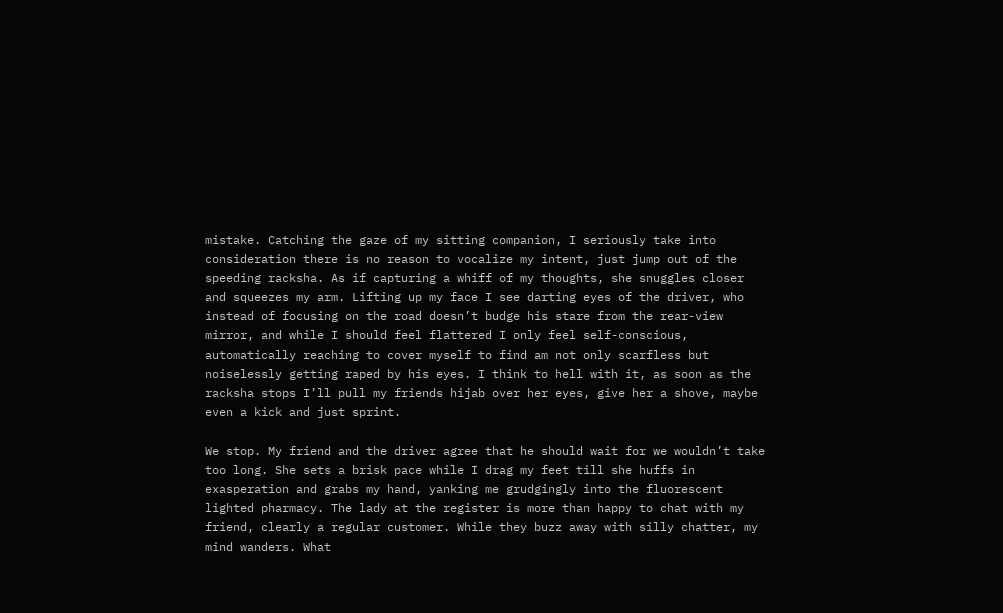mistake. Catching the gaze of my sitting companion, I seriously take into consideration there is no reason to vocalize my intent, just jump out of the speeding racksha. As if capturing a whiff of my thoughts, she snuggles closer and squeezes my arm. Lifting up my face I see darting eyes of the driver, who instead of focusing on the road doesn’t budge his stare from the rear-view mirror, and while I should feel flattered I only feel self-conscious, automatically reaching to cover myself to find am not only scarfless but noiselessly getting raped by his eyes. I think to hell with it, as soon as the racksha stops I’ll pull my friends hijab over her eyes, give her a shove, maybe even a kick and just sprint.

We stop. My friend and the driver agree that he should wait for we wouldn’t take too long. She sets a brisk pace while I drag my feet till she huffs in exasperation and grabs my hand, yanking me grudgingly into the fluorescent lighted pharmacy. The lady at the register is more than happy to chat with my friend, clearly a regular customer. While they buzz away with silly chatter, my mind wanders. What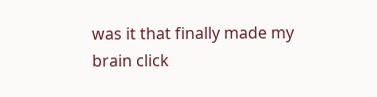was it that finally made my brain click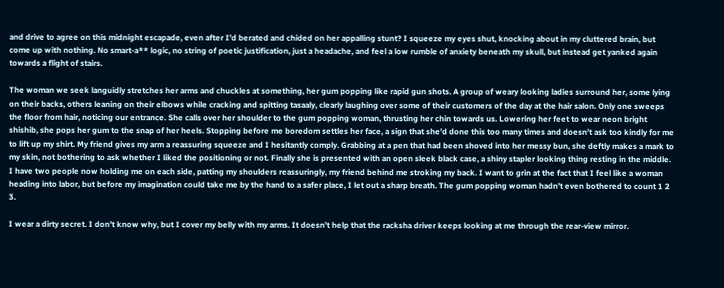and drive to agree on this midnight escapade, even after I’d berated and chided on her appalling stunt? I squeeze my eyes shut, knocking about in my cluttered brain, but come up with nothing. No smart-a** logic, no string of poetic justification, just a headache, and feel a low rumble of anxiety beneath my skull, but instead get yanked again towards a flight of stairs.

The woman we seek languidly stretches her arms and chuckles at something, her gum popping like rapid gun shots. A group of weary looking ladies surround her, some lying on their backs, others leaning on their elbows while cracking and spitting tasaaly, clearly laughing over some of their customers of the day at the hair salon. Only one sweeps the floor from hair, noticing our entrance. She calls over her shoulder to the gum popping woman, thrusting her chin towards us. Lowering her feet to wear neon bright shishib, she pops her gum to the snap of her heels. Stopping before me boredom settles her face, a sign that she’d done this too many times and doesn’t ask too kindly for me to lift up my shirt. My friend gives my arm a reassuring squeeze and I hesitantly comply. Grabbing at a pen that had been shoved into her messy bun, she deftly makes a mark to my skin, not bothering to ask whether I liked the positioning or not. Finally she is presented with an open sleek black case, a shiny stapler looking thing resting in the middle. I have two people now holding me on each side, patting my shoulders reassuringly, my friend behind me stroking my back. I want to grin at the fact that I feel like a woman heading into labor, but before my imagination could take me by the hand to a safer place, I let out a sharp breath. The gum popping woman hadn’t even bothered to count 1 2 3.

I wear a dirty secret. I don’t know why, but I cover my belly with my arms. It doesn’t help that the racksha driver keeps looking at me through the rear-view mirror.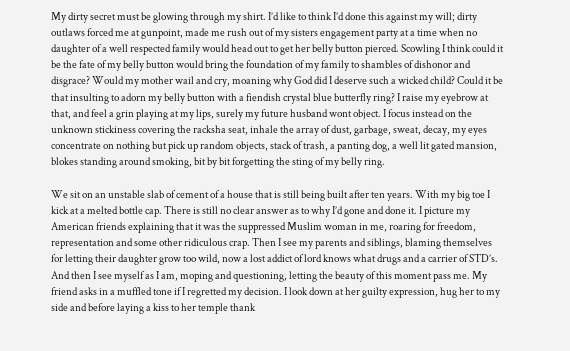My dirty secret must be glowing through my shirt. I’d like to think I’d done this against my will; dirty outlaws forced me at gunpoint, made me rush out of my sisters engagement party at a time when no daughter of a well respected family would head out to get her belly button pierced. Scowling I think could it be the fate of my belly button would bring the foundation of my family to shambles of dishonor and disgrace? Would my mother wail and cry, moaning why God did I deserve such a wicked child? Could it be that insulting to adorn my belly button with a fiendish crystal blue butterfly ring? I raise my eyebrow at that, and feel a grin playing at my lips, surely my future husband wont object. I focus instead on the unknown stickiness covering the racksha seat, inhale the array of dust, garbage, sweat, decay, my eyes concentrate on nothing but pick up random objects, stack of trash, a panting dog, a well lit gated mansion, blokes standing around smoking, bit by bit forgetting the sting of my belly ring.

We sit on an unstable slab of cement of a house that is still being built after ten years. With my big toe I kick at a melted bottle cap. There is still no clear answer as to why I’d gone and done it. I picture my American friends explaining that it was the suppressed Muslim woman in me, roaring for freedom, representation and some other ridiculous crap. Then I see my parents and siblings, blaming themselves for letting their daughter grow too wild, now a lost addict of lord knows what drugs and a carrier of STD’s. And then I see myself as I am, moping and questioning, letting the beauty of this moment pass me. My friend asks in a muffled tone if I regretted my decision. I look down at her guilty expression, hug her to my side and before laying a kiss to her temple thank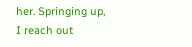her. Springing up, I reach out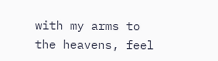with my arms to the heavens, feel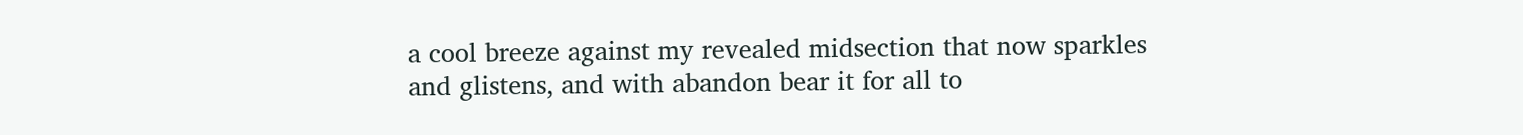a cool breeze against my revealed midsection that now sparkles and glistens, and with abandon bear it for all to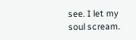see. I let my soul scream.